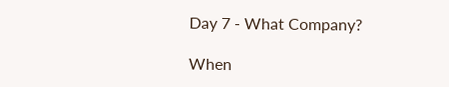Day 7 - What Company?

When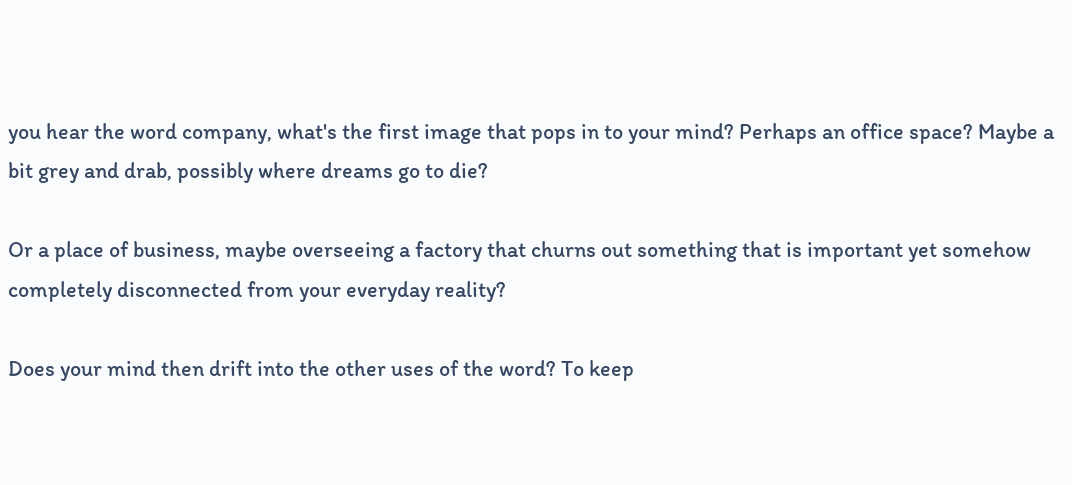you hear the word company, what's the first image that pops in to your mind? Perhaps an office space? Maybe a bit grey and drab, possibly where dreams go to die?

Or a place of business, maybe overseeing a factory that churns out something that is important yet somehow completely disconnected from your everyday reality?

Does your mind then drift into the other uses of the word? To keep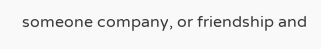someone company, or friendship and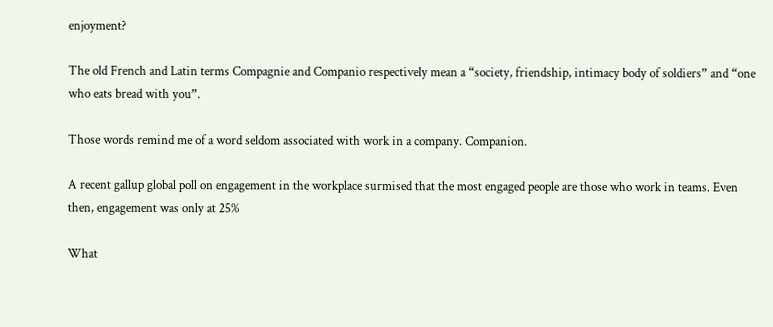enjoyment?

The old French and Latin terms Compagnie and Companio respectively mean a “society, friendship, intimacy body of soldiers” and “one who eats bread with you”.

Those words remind me of a word seldom associated with work in a company. Companion.

A recent gallup global poll on engagement in the workplace surmised that the most engaged people are those who work in teams. Even then, engagement was only at 25%

What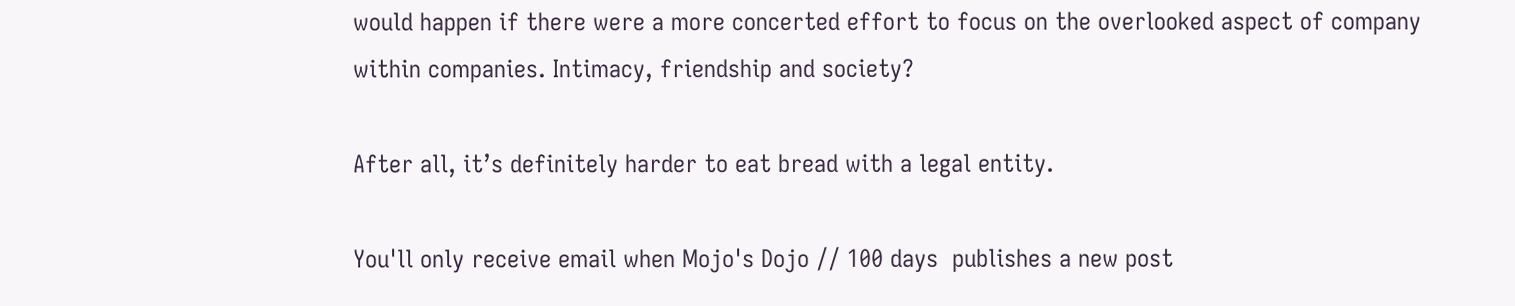would happen if there were a more concerted effort to focus on the overlooked aspect of company within companies. Intimacy, friendship and society?

After all, it’s definitely harder to eat bread with a legal entity.

You'll only receive email when Mojo's Dojo // 100 days  publishes a new post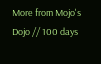More from Mojo's Dojo // 100 days